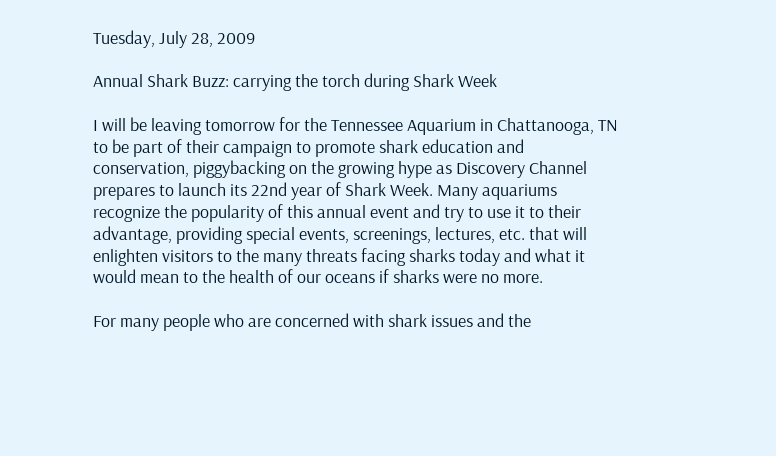Tuesday, July 28, 2009

Annual Shark Buzz: carrying the torch during Shark Week

I will be leaving tomorrow for the Tennessee Aquarium in Chattanooga, TN to be part of their campaign to promote shark education and conservation, piggybacking on the growing hype as Discovery Channel prepares to launch its 22nd year of Shark Week. Many aquariums recognize the popularity of this annual event and try to use it to their advantage, providing special events, screenings, lectures, etc. that will enlighten visitors to the many threats facing sharks today and what it would mean to the health of our oceans if sharks were no more.

For many people who are concerned with shark issues and the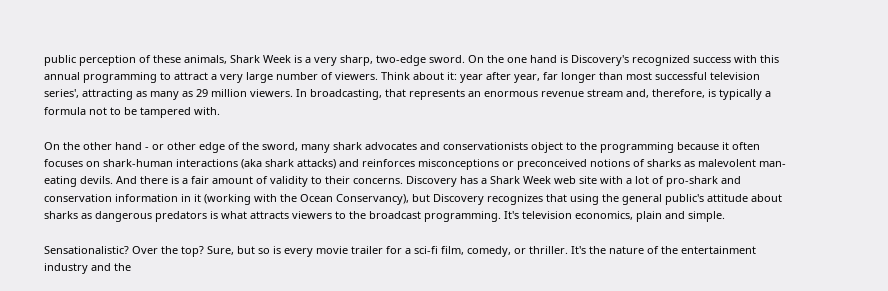public perception of these animals, Shark Week is a very sharp, two-edge sword. On the one hand is Discovery's recognized success with this annual programming to attract a very large number of viewers. Think about it: year after year, far longer than most successful television series', attracting as many as 29 million viewers. In broadcasting, that represents an enormous revenue stream and, therefore, is typically a formula not to be tampered with.

On the other hand - or other edge of the sword, many shark advocates and conservationists object to the programming because it often focuses on shark-human interactions (aka shark attacks) and reinforces misconceptions or preconceived notions of sharks as malevolent man-eating devils. And there is a fair amount of validity to their concerns. Discovery has a Shark Week web site with a lot of pro-shark and conservation information in it (working with the Ocean Conservancy), but Discovery recognizes that using the general public's attitude about sharks as dangerous predators is what attracts viewers to the broadcast programming. It's television economics, plain and simple.

Sensationalistic? Over the top? Sure, but so is every movie trailer for a sci-fi film, comedy, or thriller. It's the nature of the entertainment industry and the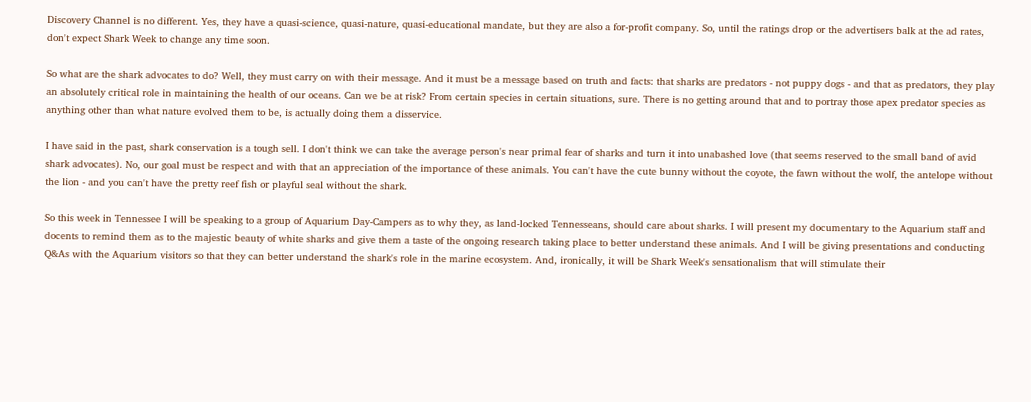Discovery Channel is no different. Yes, they have a quasi-science, quasi-nature, quasi-educational mandate, but they are also a for-profit company. So, until the ratings drop or the advertisers balk at the ad rates, don't expect Shark Week to change any time soon.

So what are the shark advocates to do? Well, they must carry on with their message. And it must be a message based on truth and facts: that sharks are predators - not puppy dogs - and that as predators, they play an absolutely critical role in maintaining the health of our oceans. Can we be at risk? From certain species in certain situations, sure. There is no getting around that and to portray those apex predator species as anything other than what nature evolved them to be, is actually doing them a disservice.

I have said in the past, shark conservation is a tough sell. I don't think we can take the average person's near primal fear of sharks and turn it into unabashed love (that seems reserved to the small band of avid shark advocates). No, our goal must be respect and with that an appreciation of the importance of these animals. You can't have the cute bunny without the coyote, the fawn without the wolf, the antelope without the lion - and you can't have the pretty reef fish or playful seal without the shark.

So this week in Tennessee I will be speaking to a group of Aquarium Day-Campers as to why they, as land-locked Tennesseans, should care about sharks. I will present my documentary to the Aquarium staff and docents to remind them as to the majestic beauty of white sharks and give them a taste of the ongoing research taking place to better understand these animals. And I will be giving presentations and conducting Q&As with the Aquarium visitors so that they can better understand the shark's role in the marine ecosystem. And, ironically, it will be Shark Week's sensationalism that will stimulate their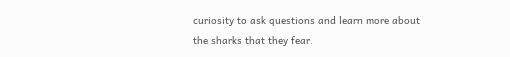curiosity to ask questions and learn more about the sharks that they fear.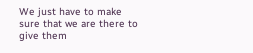We just have to make sure that we are there to give them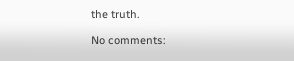the truth.

No comments: